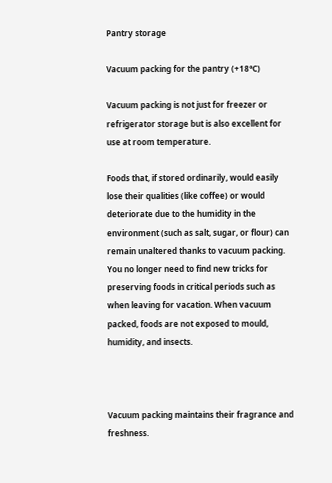Pantry storage

Vacuum packing for the pantry (+18°C)

Vacuum packing is not just for freezer or refrigerator storage but is also excellent for use at room temperature.

Foods that, if stored ordinarily, would easily lose their qualities (like coffee) or would deteriorate due to the humidity in the environment (such as salt, sugar, or flour) can remain unaltered thanks to vacuum packing. You no longer need to find new tricks for preserving foods in critical periods such as when leaving for vacation. When vacuum packed, foods are not exposed to mould, humidity, and insects.



Vacuum packing maintains their fragrance and freshness.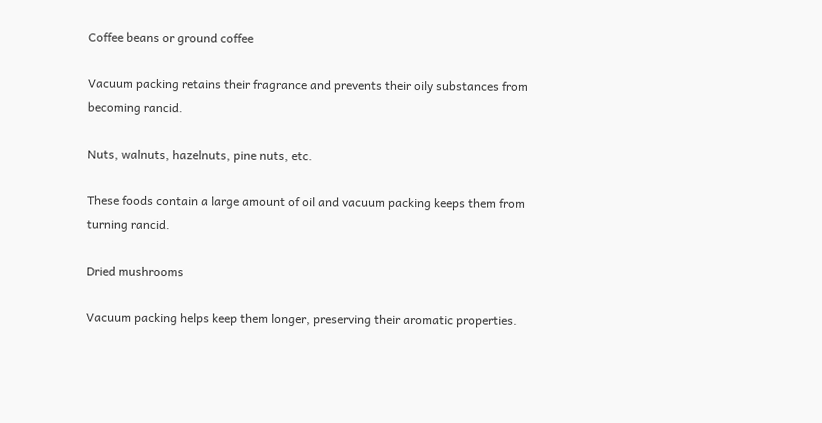Coffee beans or ground coffee

Vacuum packing retains their fragrance and prevents their oily substances from becoming rancid.

Nuts, walnuts, hazelnuts, pine nuts, etc.

These foods contain a large amount of oil and vacuum packing keeps them from turning rancid.

Dried mushrooms

Vacuum packing helps keep them longer, preserving their aromatic properties.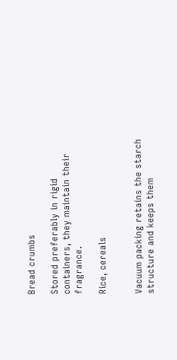Bread crumbs

Stored preferably in rigid containers, they maintain their fragrance.

Rice, cereals


Vacuum packing retains the starch structure and keeps them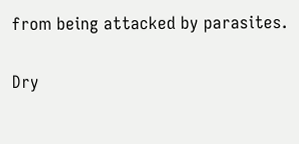from being attacked by parasites.

Dry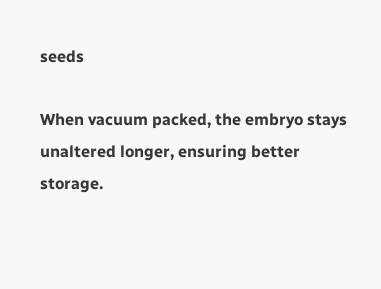seeds

When vacuum packed, the embryo stays unaltered longer, ensuring better storage.